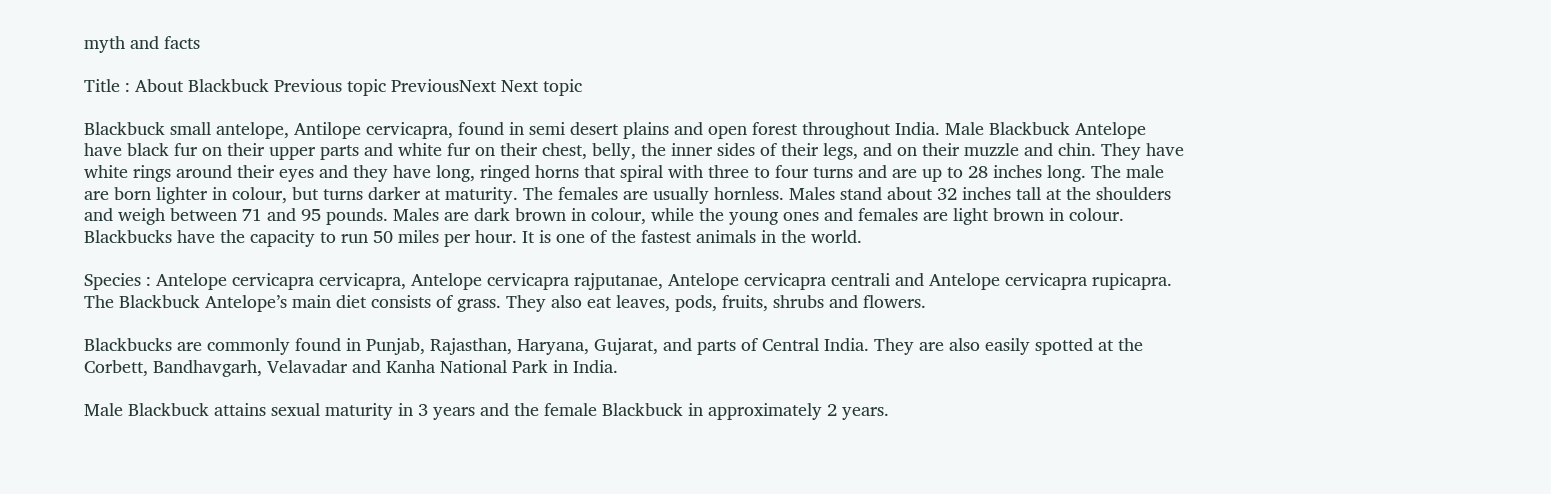myth and facts

Title : About Blackbuck Previous topic PreviousNext Next topic

Blackbuck small antelope, Antilope cervicapra, found in semi desert plains and open forest throughout India. Male Blackbuck Antelope have black fur on their upper parts and white fur on their chest, belly, the inner sides of their legs, and on their muzzle and chin. They have white rings around their eyes and they have long, ringed horns that spiral with three to four turns and are up to 28 inches long. The male are born lighter in colour, but turns darker at maturity. The females are usually hornless. Males stand about 32 inches tall at the shoulders and weigh between 71 and 95 pounds. Males are dark brown in colour, while the young ones and females are light brown in colour. Blackbucks have the capacity to run 50 miles per hour. It is one of the fastest animals in the world.

Species : Antelope cervicapra cervicapra, Antelope cervicapra rajputanae, Antelope cervicapra centrali and Antelope cervicapra rupicapra.
The Blackbuck Antelope’s main diet consists of grass. They also eat leaves, pods, fruits, shrubs and flowers.

Blackbucks are commonly found in Punjab, Rajasthan, Haryana, Gujarat, and parts of Central India. They are also easily spotted at the Corbett, Bandhavgarh, Velavadar and Kanha National Park in India.

Male Blackbuck attains sexual maturity in 3 years and the female Blackbuck in approximately 2 years.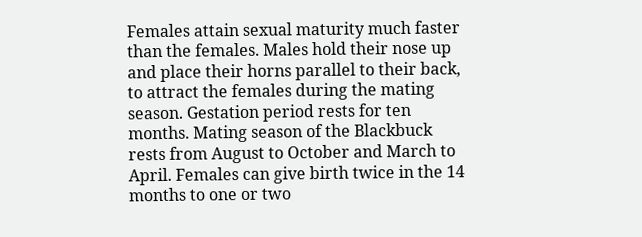Females attain sexual maturity much faster than the females. Males hold their nose up and place their horns parallel to their back, to attract the females during the mating season. Gestation period rests for ten months. Mating season of the Blackbuck rests from August to October and March to April. Females can give birth twice in the 14 months to one or two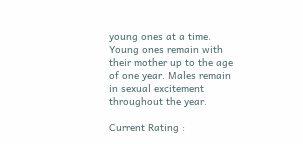young ones at a time. Young ones remain with their mother up to the age of one year. Males remain in sexual excitement throughout the year.

Current Rating :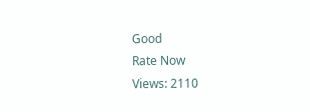Good
Rate Now
Views: 2110